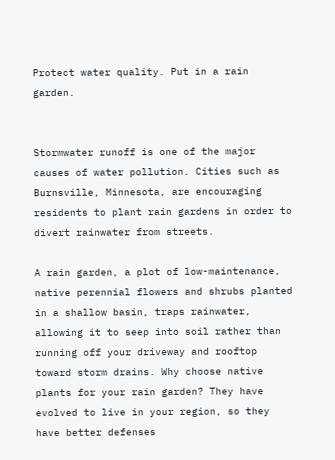Protect water quality. Put in a rain garden.


Stormwater runoff is one of the major causes of water pollution. Cities such as Burnsville, Minnesota, are encouraging residents to plant rain gardens in order to divert rainwater from streets.

A rain garden, a plot of low-maintenance, native perennial flowers and shrubs planted in a shallow basin, traps rainwater, allowing it to seep into soil rather than running off your driveway and rooftop toward storm drains. Why choose native plants for your rain garden? They have evolved to live in your region, so they have better defenses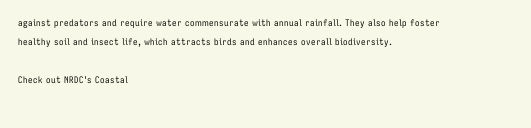against predators and require water commensurate with annual rainfall. They also help foster healthy soil and insect life, which attracts birds and enhances overall biodiversity.

Check out NRDC's Coastal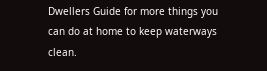Dwellers Guide for more things you can do at home to keep waterways clean.